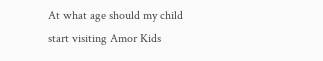At what age should my child start visiting Amor Kids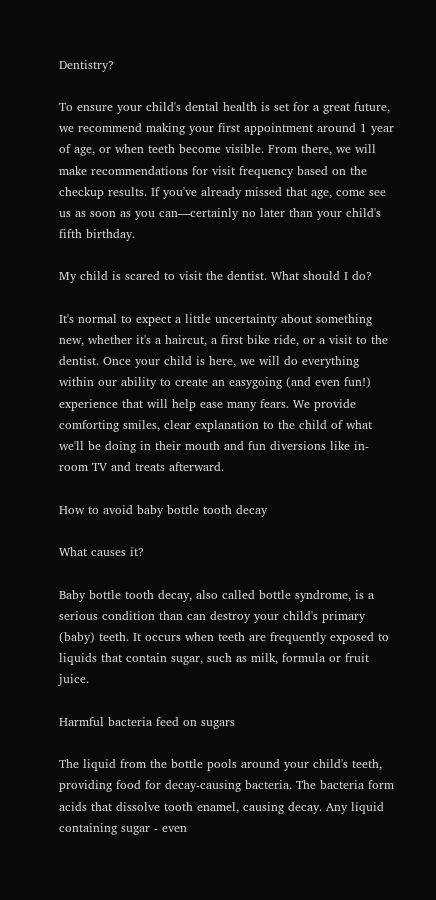Dentistry?

To ensure your child's dental health is set for a great future, we recommend making your first appointment around 1 year of age, or when teeth become visible. From there, we will make recommendations for visit frequency based on the checkup results. If you've already missed that age, come see us as soon as you can—certainly no later than your child's fifth birthday.

My child is scared to visit the dentist. What should I do?

It's normal to expect a little uncertainty about something new, whether it's a haircut, a first bike ride, or a visit to the dentist. Once your child is here, we will do everything within our ability to create an easygoing (and even fun!) experience that will help ease many fears. We provide comforting smiles, clear explanation to the child of what we'll be doing in their mouth and fun diversions like in-room TV and treats afterward.

How to avoid baby bottle tooth decay

What causes it?

Baby bottle tooth decay, also called bottle syndrome, is a serious condition than can destroy your child's primary (baby) teeth. It occurs when teeth are frequently exposed to liquids that contain sugar, such as milk, formula or fruit juice.

Harmful bacteria feed on sugars

The liquid from the bottle pools around your child's teeth, providing food for decay-causing bacteria. The bacteria form acids that dissolve tooth enamel, causing decay. Any liquid containing sugar - even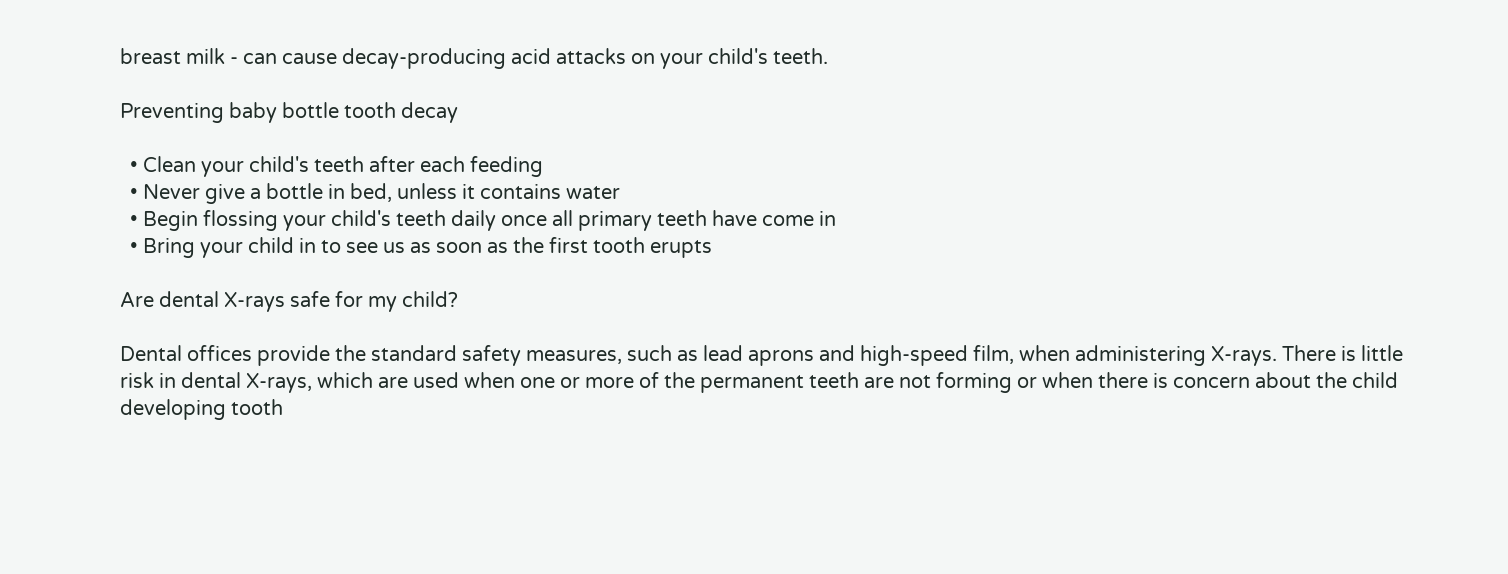breast milk - can cause decay-producing acid attacks on your child's teeth.

Preventing baby bottle tooth decay

  • Clean your child's teeth after each feeding
  • Never give a bottle in bed, unless it contains water
  • Begin flossing your child's teeth daily once all primary teeth have come in
  • Bring your child in to see us as soon as the first tooth erupts

Are dental X-rays safe for my child?

Dental offices provide the standard safety measures, such as lead aprons and high-speed film, when administering X-rays. There is little risk in dental X-rays, which are used when one or more of the permanent teeth are not forming or when there is concern about the child developing tooth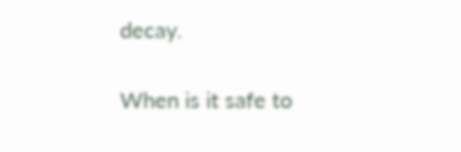decay.

When is it safe to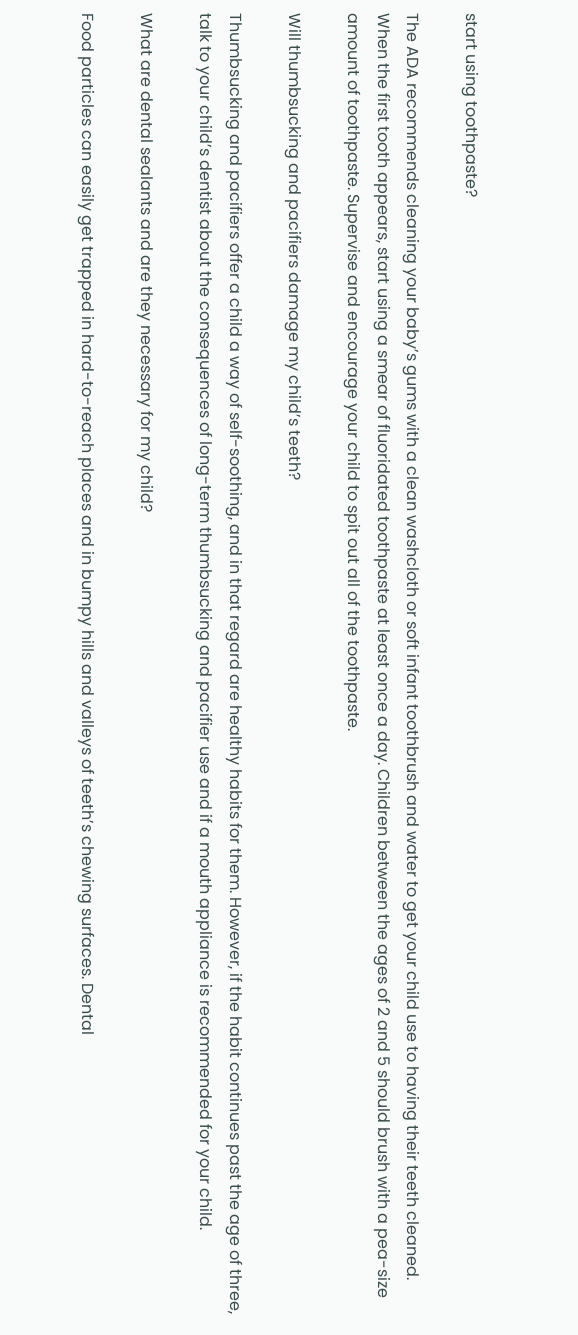start using toothpaste?

The ADA recommends cleaning your baby’s gums with a clean washcloth or soft infant toothbrush and water to get your child use to having their teeth cleaned. When the first tooth appears, start using a smear of fluoridated toothpaste at least once a day. Children between the ages of 2 and 5 should brush with a pea-size amount of toothpaste. Supervise and encourage your child to spit out all of the toothpaste.

Will thumbsucking and pacifiers damage my child’s teeth?

Thumbsucking and pacifiers offer a child a way of self-soothing, and in that regard are healthy habits for them. However, if the habit continues past the age of three, talk to your child’s dentist about the consequences of long-term thumbsucking and pacifier use and if a mouth appliance is recommended for your child.

What are dental sealants and are they necessary for my child?

Food particles can easily get trapped in hard-to-reach places and in bumpy hills and valleys of teeth’s chewing surfaces. Dental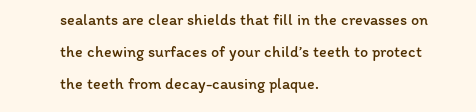sealants are clear shields that fill in the crevasses on the chewing surfaces of your child’s teeth to protect the teeth from decay-causing plaque.